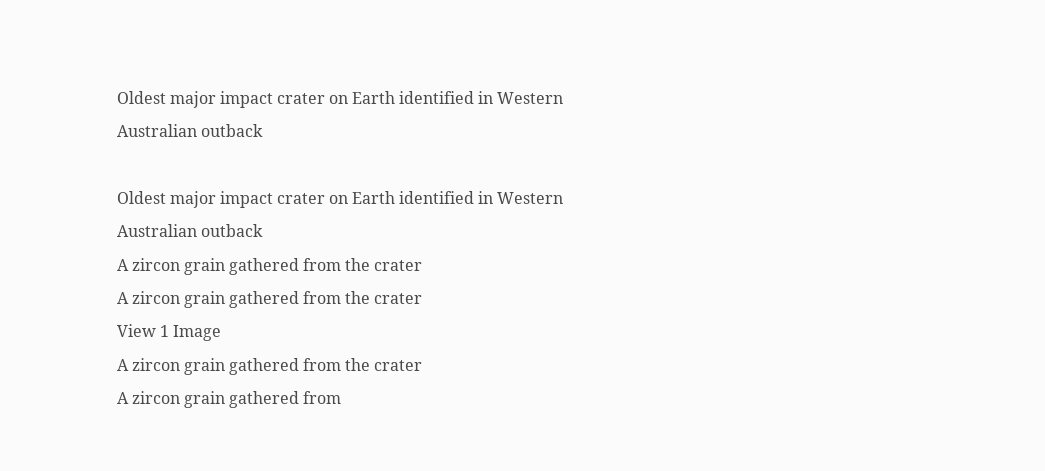Oldest major impact crater on Earth identified in Western Australian outback

Oldest major impact crater on Earth identified in Western Australian outback
A zircon grain gathered from the crater
A zircon grain gathered from the crater
View 1 Image
A zircon grain gathered from the crater
A zircon grain gathered from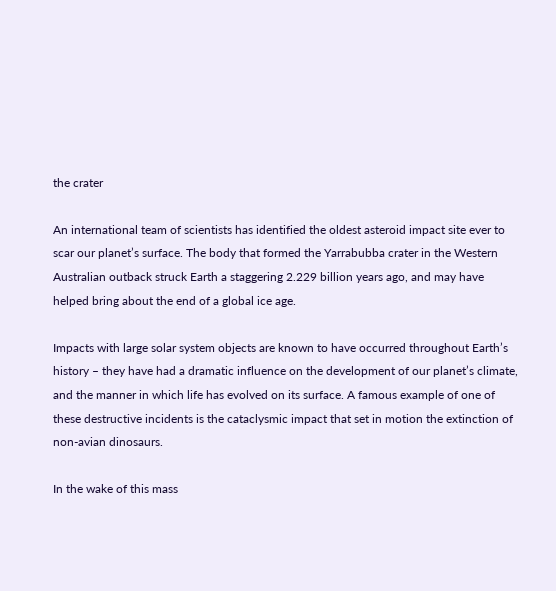the crater

An international team of scientists has identified the oldest asteroid impact site ever to scar our planet’s surface. The body that formed the Yarrabubba crater in the Western Australian outback struck Earth a staggering 2.229 billion years ago, and may have helped bring about the end of a global ice age.

Impacts with large solar system objects are known to have occurred throughout Earth’s history – they have had a dramatic influence on the development of our planet’s climate, and the manner in which life has evolved on its surface. A famous example of one of these destructive incidents is the cataclysmic impact that set in motion the extinction of non-avian dinosaurs.

In the wake of this mass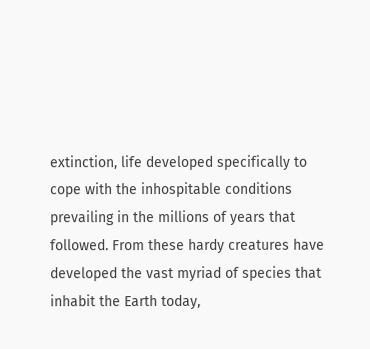extinction, life developed specifically to cope with the inhospitable conditions prevailing in the millions of years that followed. From these hardy creatures have developed the vast myriad of species that inhabit the Earth today,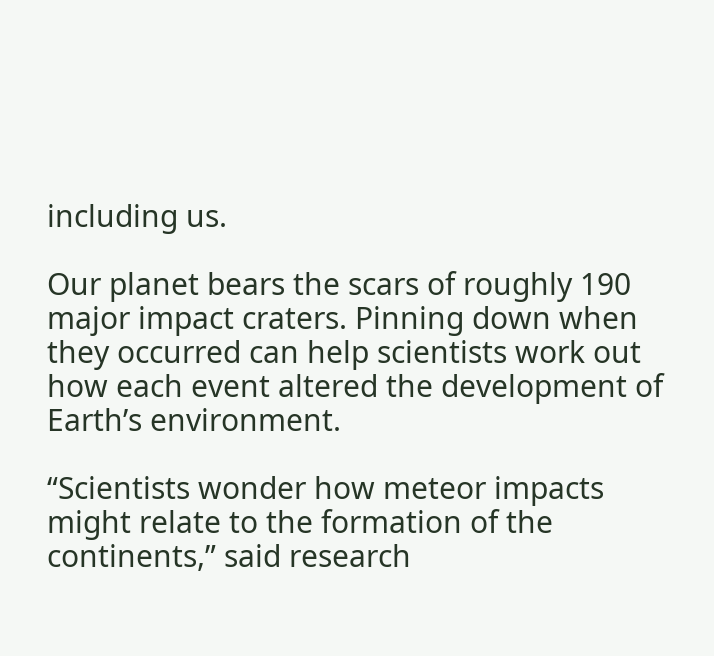including us.

Our planet bears the scars of roughly 190 major impact craters. Pinning down when they occurred can help scientists work out how each event altered the development of Earth’s environment.

“Scientists wonder how meteor impacts might relate to the formation of the continents,” said research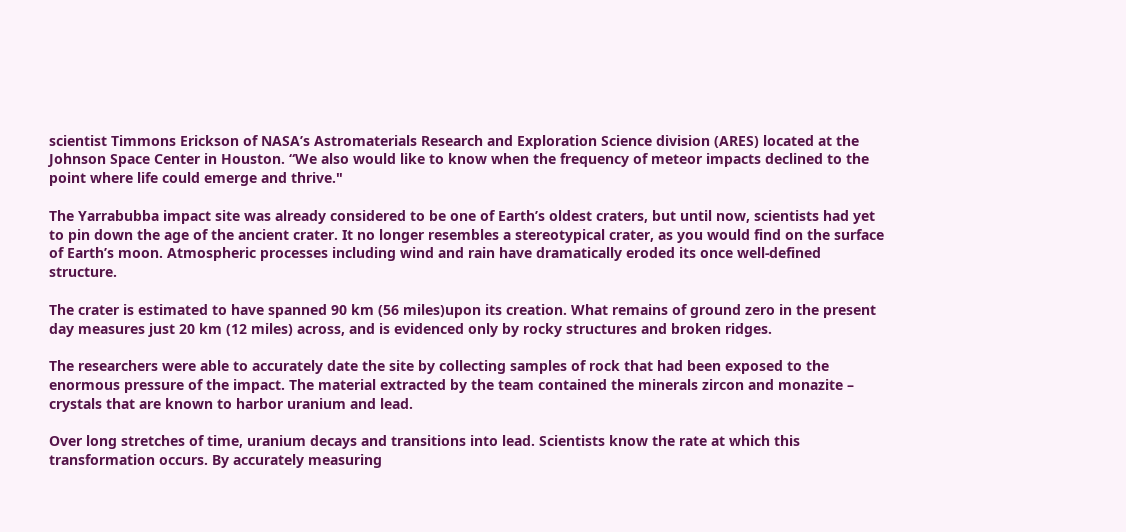scientist Timmons Erickson of NASA’s Astromaterials Research and Exploration Science division (ARES) located at the Johnson Space Center in Houston. “We also would like to know when the frequency of meteor impacts declined to the point where life could emerge and thrive."

The Yarrabubba impact site was already considered to be one of Earth’s oldest craters, but until now, scientists had yet to pin down the age of the ancient crater. It no longer resembles a stereotypical crater, as you would find on the surface of Earth’s moon. Atmospheric processes including wind and rain have dramatically eroded its once well-defined structure.

The crater is estimated to have spanned 90 km (56 miles)upon its creation. What remains of ground zero in the present day measures just 20 km (12 miles) across, and is evidenced only by rocky structures and broken ridges.

The researchers were able to accurately date the site by collecting samples of rock that had been exposed to the enormous pressure of the impact. The material extracted by the team contained the minerals zircon and monazite – crystals that are known to harbor uranium and lead.

Over long stretches of time, uranium decays and transitions into lead. Scientists know the rate at which this transformation occurs. By accurately measuring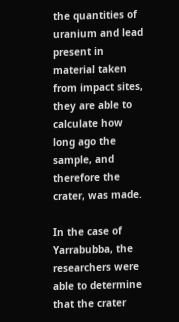the quantities of uranium and lead present in material taken from impact sites, they are able to calculate how long ago the sample, and therefore the crater, was made.

In the case of Yarrabubba, the researchers were able to determine that the crater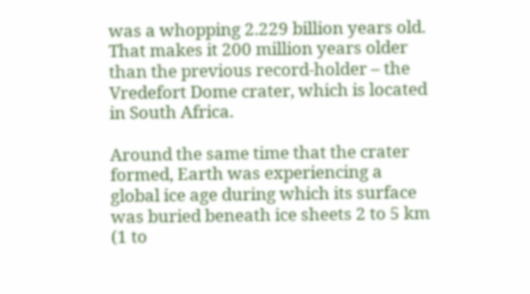was a whopping 2.229 billion years old. That makes it 200 million years older than the previous record-holder – the Vredefort Dome crater, which is located in South Africa.

Around the same time that the crater formed, Earth was experiencing a global ice age during which its surface was buried beneath ice sheets 2 to 5 km (1 to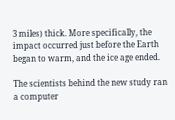3 miles) thick. More specifically, the impact occurred just before the Earth began to warm, and the ice age ended.

The scientists behind the new study ran a computer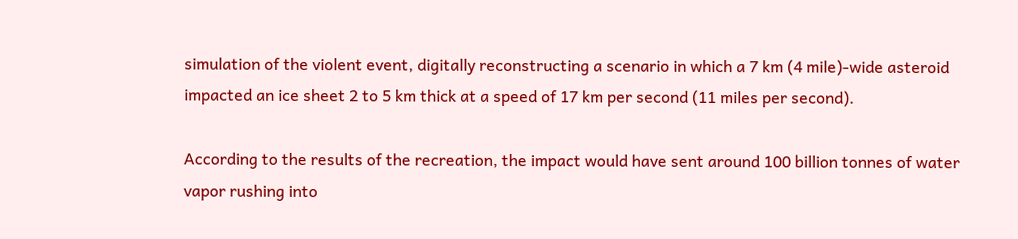simulation of the violent event, digitally reconstructing a scenario in which a 7 km (4 mile)-wide asteroid impacted an ice sheet 2 to 5 km thick at a speed of 17 km per second (11 miles per second).

According to the results of the recreation, the impact would have sent around 100 billion tonnes of water vapor rushing into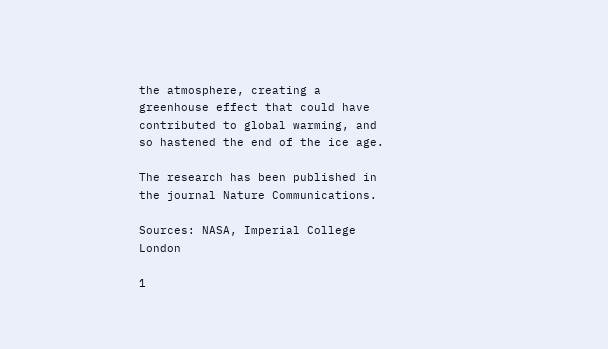the atmosphere, creating a greenhouse effect that could have contributed to global warming, and so hastened the end of the ice age.

The research has been published in the journal Nature Communications.

Sources: NASA, Imperial College London

1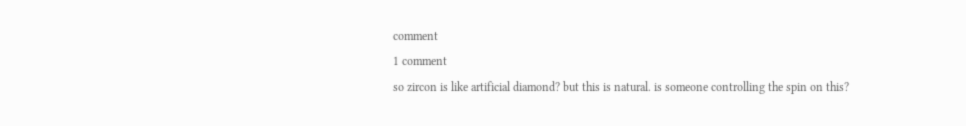comment
1 comment
so zircon is like artificial diamond? but this is natural. is someone controlling the spin on this?